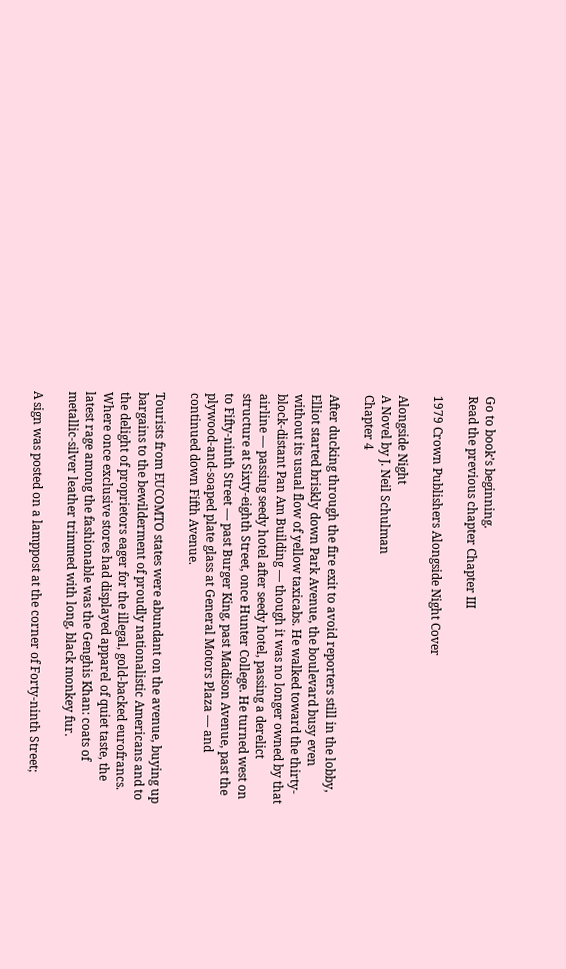Go to book’s beginning.
Read the previous chapter Chapter III

1979 Crown Publishers Alongside Night Cover

Alongside Night
A Novel by J. Neil Schulman
Chapter 4

After ducking through the fire exit to avoid reporters still in the lobby, Elliot started briskly down Park Avenue, the boulevard busy even without its usual flow of yellow taxicabs. He walked toward the thirty-block-distant Pan Am Building — though it was no longer owned by that airline — passing seedy hotel after seedy hotel, passing a derelict structure at Sixty-eighth Street, once Hunter College. He turned west on to Fifty-ninth Street — past Burger King, past Madison Avenue, past the plywood-and-soaped plate glass at General Motors Plaza — and continued down Fifth Avenue.

Tourists from EUCOMTO states were abundant on the avenue, buying up bargains to the bewilderment of proudly nationalistic Americans and to the delight of proprietors eager for the illegal, gold-backed eurofrancs. Where once exclusive stores had displayed apparel of quiet taste, the latest rage among the fashionable was the Genghis Khan: coats of metallic-silver leather trimmed with long, black monkey fur.

A sign was posted on a lamppost at the corner of Forty-ninth Street;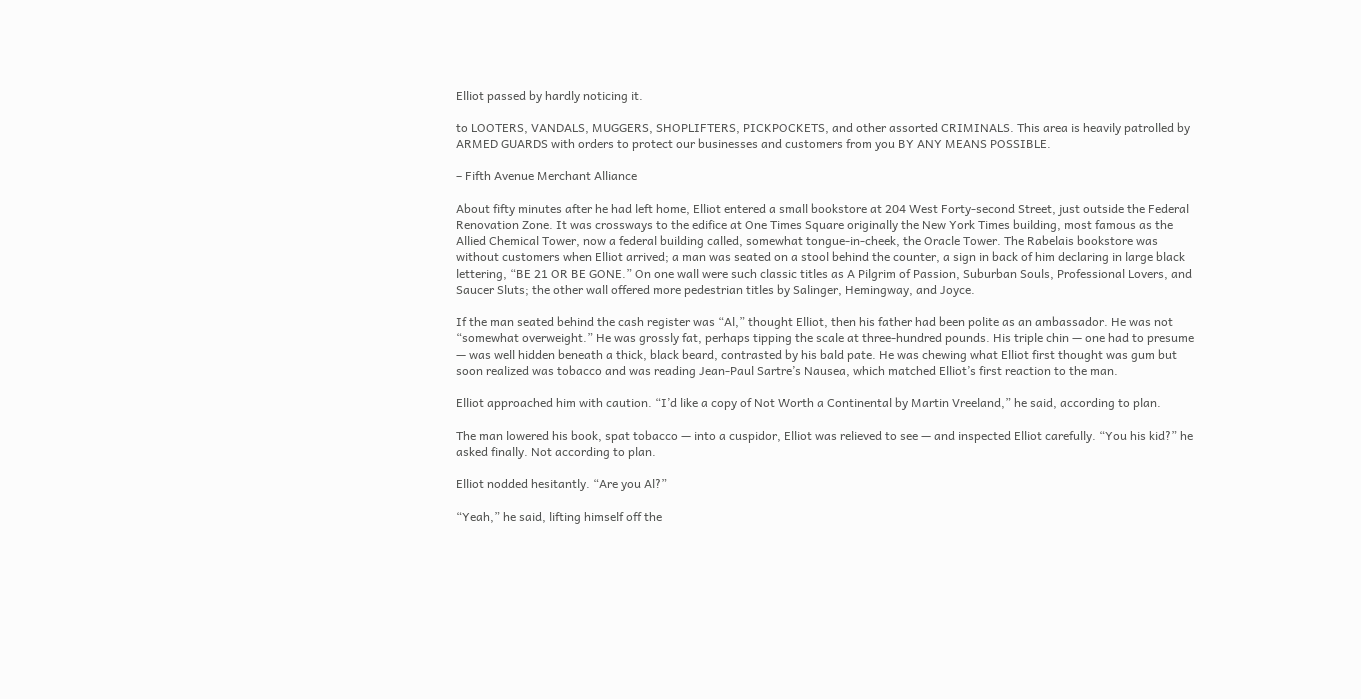Elliot passed by hardly noticing it.

to LOOTERS, VANDALS, MUGGERS, SHOPLIFTERS, PICKPOCKETS, and other assorted CRIMINALS. This area is heavily patrolled by ARMED GUARDS with orders to protect our businesses and customers from you BY ANY MEANS POSSIBLE.

– Fifth Avenue Merchant Alliance

About fifty minutes after he had left home, Elliot entered a small bookstore at 204 West Forty-second Street, just outside the Federal Renovation Zone. It was crossways to the edifice at One Times Square originally the New York Times building, most famous as the Allied Chemical Tower, now a federal building called, somewhat tongue-in-cheek, the Oracle Tower. The Rabelais bookstore was without customers when Elliot arrived; a man was seated on a stool behind the counter, a sign in back of him declaring in large black lettering, “BE 21 OR BE GONE.” On one wall were such classic titles as A Pilgrim of Passion, Suburban Souls, Professional Lovers, and Saucer Sluts; the other wall offered more pedestrian titles by Salinger, Hemingway, and Joyce.

If the man seated behind the cash register was “Al,” thought Elliot, then his father had been polite as an ambassador. He was not “somewhat overweight.” He was grossly fat, perhaps tipping the scale at three-hundred pounds. His triple chin — one had to presume — was well hidden beneath a thick, black beard, contrasted by his bald pate. He was chewing what Elliot first thought was gum but soon realized was tobacco and was reading Jean-Paul Sartre’s Nausea, which matched Elliot’s first reaction to the man.

Elliot approached him with caution. “I’d like a copy of Not Worth a Continental by Martin Vreeland,” he said, according to plan.

The man lowered his book, spat tobacco — into a cuspidor, Elliot was relieved to see — and inspected Elliot carefully. “You his kid?” he asked finally. Not according to plan.

Elliot nodded hesitantly. “Are you Al?”

“Yeah,” he said, lifting himself off the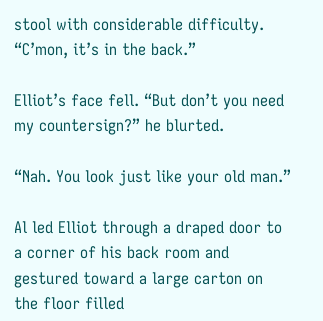stool with considerable difficulty. “C’mon, it’s in the back.”

Elliot’s face fell. “But don’t you need my countersign?” he blurted.

“Nah. You look just like your old man.”

Al led Elliot through a draped door to a corner of his back room and gestured toward a large carton on the floor filled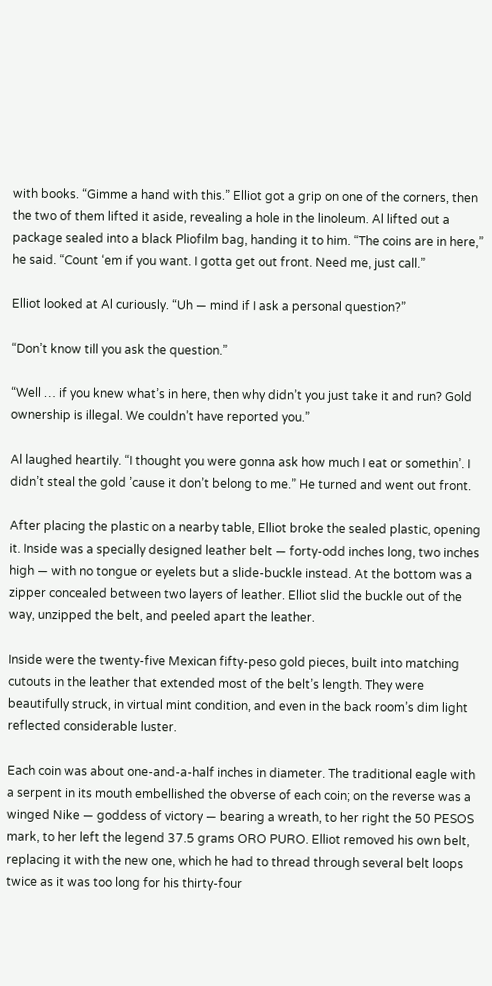with books. “Gimme a hand with this.” Elliot got a grip on one of the corners, then the two of them lifted it aside, revealing a hole in the linoleum. Al lifted out a package sealed into a black Pliofilm bag, handing it to him. “The coins are in here,” he said. “Count ‘em if you want. I gotta get out front. Need me, just call.”

Elliot looked at Al curiously. “Uh — mind if I ask a personal question?”

“Don’t know till you ask the question.”

“Well … if you knew what’s in here, then why didn’t you just take it and run? Gold ownership is illegal. We couldn’t have reported you.”

Al laughed heartily. “I thought you were gonna ask how much I eat or somethin’. I didn’t steal the gold ’cause it don’t belong to me.” He turned and went out front.

After placing the plastic on a nearby table, Elliot broke the sealed plastic, opening it. Inside was a specially designed leather belt — forty-odd inches long, two inches high — with no tongue or eyelets but a slide-buckle instead. At the bottom was a zipper concealed between two layers of leather. Elliot slid the buckle out of the way, unzipped the belt, and peeled apart the leather.

Inside were the twenty-five Mexican fifty-peso gold pieces, built into matching cutouts in the leather that extended most of the belt’s length. They were beautifully struck, in virtual mint condition, and even in the back room’s dim light reflected considerable luster.

Each coin was about one-and-a-half inches in diameter. The traditional eagle with a serpent in its mouth embellished the obverse of each coin; on the reverse was a winged Nike — goddess of victory — bearing a wreath, to her right the 50 PESOS mark, to her left the legend 37.5 grams ORO PURO. Elliot removed his own belt, replacing it with the new one, which he had to thread through several belt loops twice as it was too long for his thirty-four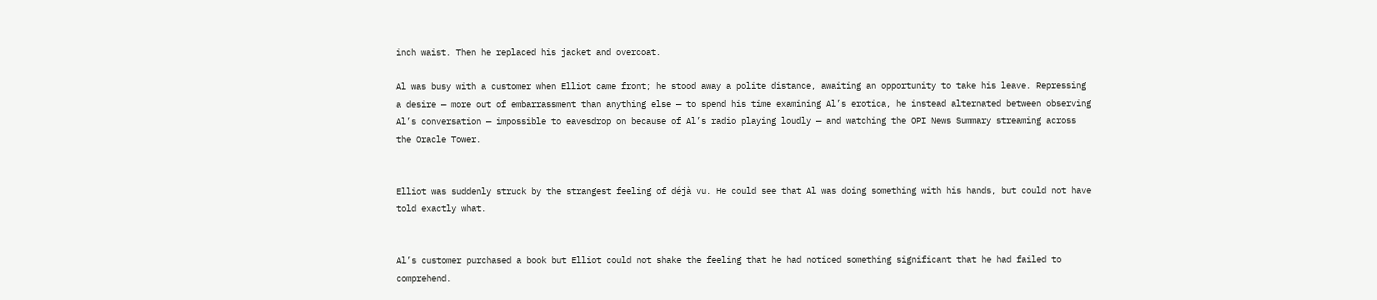inch waist. Then he replaced his jacket and overcoat.

Al was busy with a customer when Elliot came front; he stood away a polite distance, awaiting an opportunity to take his leave. Repressing a desire — more out of embarrassment than anything else — to spend his time examining Al’s erotica, he instead alternated between observing Al’s conversation — impossible to eavesdrop on because of Al’s radio playing loudly — and watching the OPI News Summary streaming across the Oracle Tower.


Elliot was suddenly struck by the strangest feeling of déjà vu. He could see that Al was doing something with his hands, but could not have told exactly what.


Al’s customer purchased a book but Elliot could not shake the feeling that he had noticed something significant that he had failed to comprehend.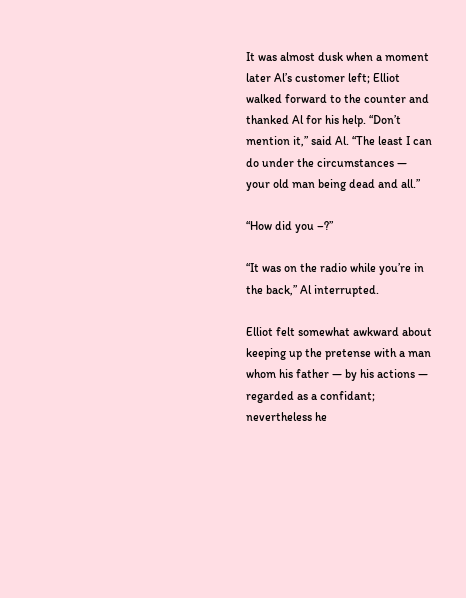It was almost dusk when a moment later Al’s customer left; Elliot walked forward to the counter and thanked Al for his help. “Don’t mention it,” said Al. “The least I can do under the circumstances — your old man being dead and all.”

“How did you –?”

“It was on the radio while you’re in the back,” Al interrupted.

Elliot felt somewhat awkward about keeping up the pretense with a man whom his father — by his actions — regarded as a confidant; nevertheless he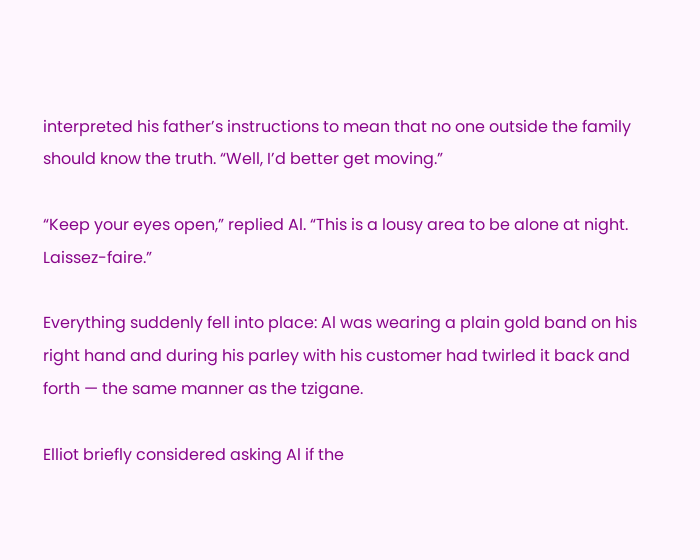interpreted his father’s instructions to mean that no one outside the family should know the truth. “Well, I’d better get moving.”

“Keep your eyes open,” replied Al. “This is a lousy area to be alone at night. Laissez-faire.”

Everything suddenly fell into place: Al was wearing a plain gold band on his right hand and during his parley with his customer had twirled it back and forth — the same manner as the tzigane.

Elliot briefly considered asking Al if the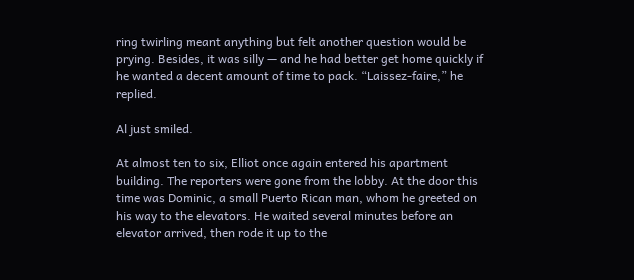ring twirling meant anything but felt another question would be prying. Besides, it was silly — and he had better get home quickly if he wanted a decent amount of time to pack. “Laissez-faire,” he replied.

Al just smiled.

At almost ten to six, Elliot once again entered his apartment building. The reporters were gone from the lobby. At the door this time was Dominic, a small Puerto Rican man, whom he greeted on his way to the elevators. He waited several minutes before an elevator arrived, then rode it up to the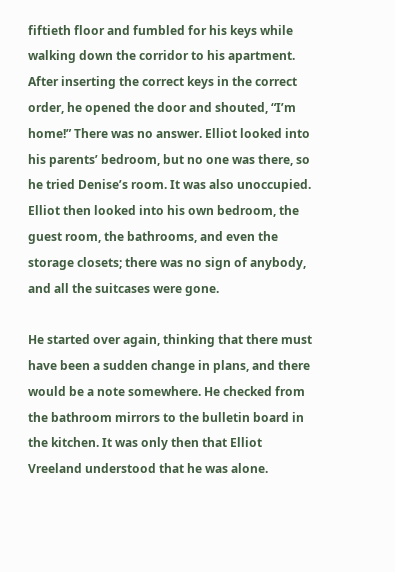fiftieth floor and fumbled for his keys while walking down the corridor to his apartment. After inserting the correct keys in the correct order, he opened the door and shouted, “I’m home!” There was no answer. Elliot looked into his parents’ bedroom, but no one was there, so he tried Denise’s room. It was also unoccupied. Elliot then looked into his own bedroom, the guest room, the bathrooms, and even the storage closets; there was no sign of anybody, and all the suitcases were gone.

He started over again, thinking that there must have been a sudden change in plans, and there would be a note somewhere. He checked from the bathroom mirrors to the bulletin board in the kitchen. It was only then that Elliot Vreeland understood that he was alone.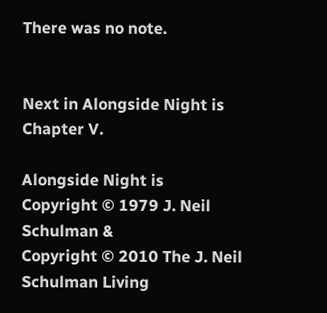There was no note.


Next in Alongside Night is Chapter V.

Alongside Night is
Copyright © 1979 J. Neil Schulman &
Copyright © 2010 The J. Neil Schulman Living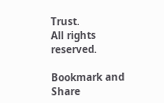Trust.
All rights reserved.

Bookmark and Share